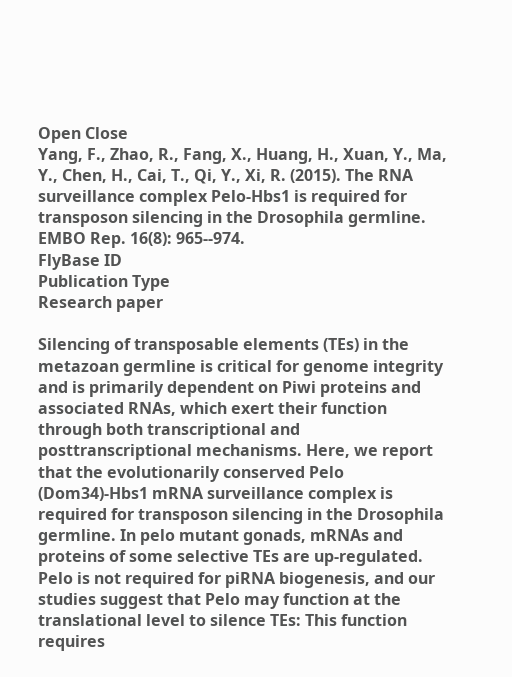Open Close
Yang, F., Zhao, R., Fang, X., Huang, H., Xuan, Y., Ma, Y., Chen, H., Cai, T., Qi, Y., Xi, R. (2015). The RNA surveillance complex Pelo-Hbs1 is required for transposon silencing in the Drosophila germline.  EMBO Rep. 16(8): 965--974.
FlyBase ID
Publication Type
Research paper

Silencing of transposable elements (TEs) in the metazoan germline is critical for genome integrity and is primarily dependent on Piwi proteins and associated RNAs, which exert their function through both transcriptional and posttranscriptional mechanisms. Here, we report that the evolutionarily conserved Pelo (Dom34)-Hbs1 mRNA surveillance complex is required for transposon silencing in the Drosophila germline. In pelo mutant gonads, mRNAs and proteins of some selective TEs are up-regulated. Pelo is not required for piRNA biogenesis, and our studies suggest that Pelo may function at the translational level to silence TEs: This function requires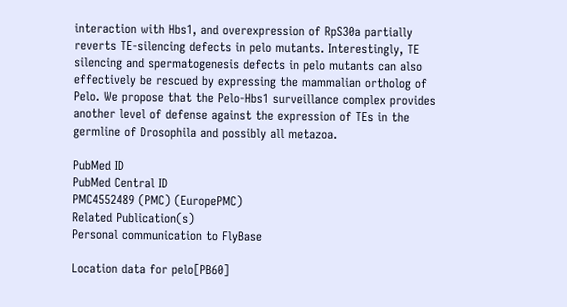interaction with Hbs1, and overexpression of RpS30a partially reverts TE-silencing defects in pelo mutants. Interestingly, TE silencing and spermatogenesis defects in pelo mutants can also effectively be rescued by expressing the mammalian ortholog of Pelo. We propose that the Pelo-Hbs1 surveillance complex provides another level of defense against the expression of TEs in the germline of Drosophila and possibly all metazoa.

PubMed ID
PubMed Central ID
PMC4552489 (PMC) (EuropePMC)
Related Publication(s)
Personal communication to FlyBase

Location data for pelo[PB60]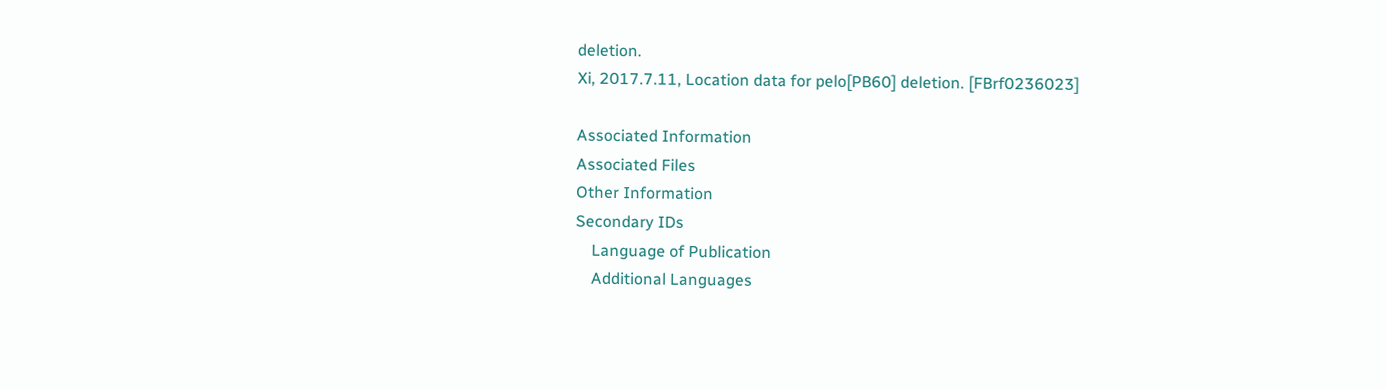deletion.
Xi, 2017.7.11, Location data for pelo[PB60] deletion. [FBrf0236023]

Associated Information
Associated Files
Other Information
Secondary IDs
    Language of Publication
    Additional Languages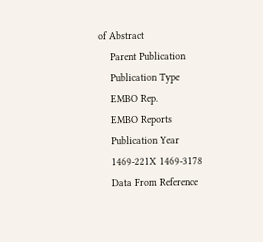of Abstract
    Parent Publication
    Publication Type
    EMBO Rep.
    EMBO Reports
    Publication Year
    1469-221X 1469-3178
    Data From Reference